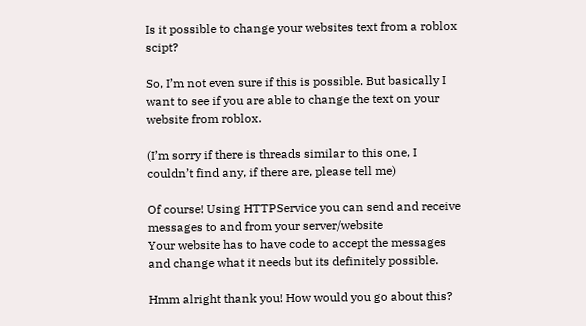Is it possible to change your websites text from a roblox scipt?

So, I’m not even sure if this is possible. But basically I want to see if you are able to change the text on your website from roblox.

(I’m sorry if there is threads similar to this one, I couldn’t find any, if there are, please tell me)

Of course! Using HTTPService you can send and receive messages to and from your server/website
Your website has to have code to accept the messages and change what it needs but its definitely possible.

Hmm alright thank you! How would you go about this?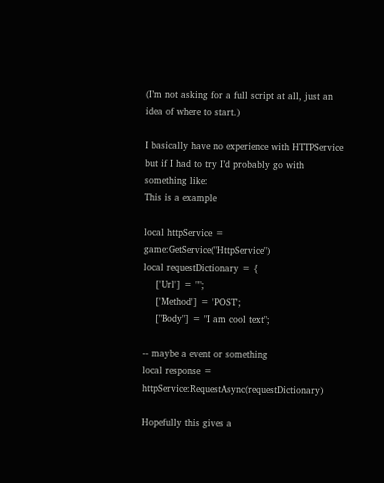(I’m not asking for a full script at all, just an idea of where to start.)

I basically have no experience with HTTPService but if I had to try I’d probably go with something like:
This is a example

local httpService = game:GetService("HttpService")
local requestDictionary = {
    ['Url'] = "";
    ['Method'] = 'POST';
    ["Body"] = "I am cool text";

-- maybe a event or something
local response = httpService:RequestAsync(requestDictionary)

Hopefully this gives a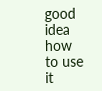good idea how to use it